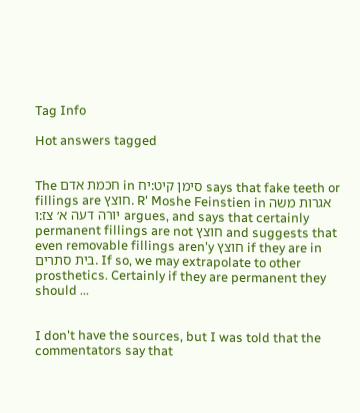Tag Info

Hot answers tagged


The חכמת אדם in סימן קיט:יח says that fake teeth or fillings are חוצץ. R' Moshe Feinstien in אגרות משה יורה דעה א׳ צז:ו argues, and says that certainly permanent fillings are not חוצץ and suggests that even removable fillings aren'y חוצץ if they are in בית סתרים. If so, we may extrapolate to other prosthetics. Certainly if they are permanent they should ...


I don't have the sources, but I was told that the commentators say that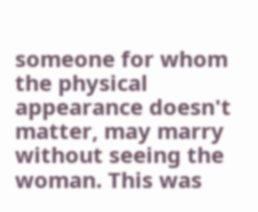someone for whom the physical appearance doesn't matter, may marry without seeing the woman. This was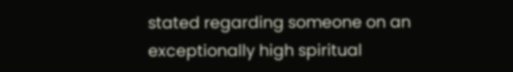stated regarding someone on an exceptionally high spiritual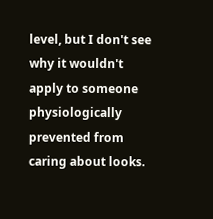level, but I don't see why it wouldn't apply to someone physiologically prevented from caring about looks.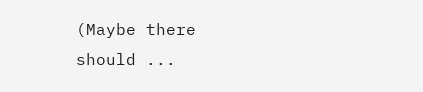(Maybe there should ...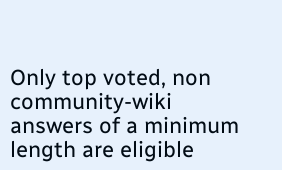Only top voted, non community-wiki answers of a minimum length are eligible